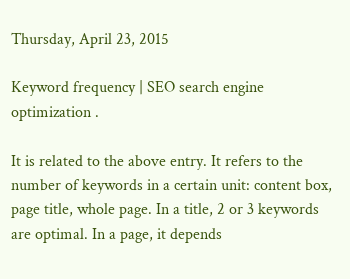Thursday, April 23, 2015

Keyword frequency | SEO search engine optimization .

It is related to the above entry. It refers to the number of keywords in a certain unit: content box, page title, whole page. In a title, 2 or 3 keywords are optimal. In a page, it depends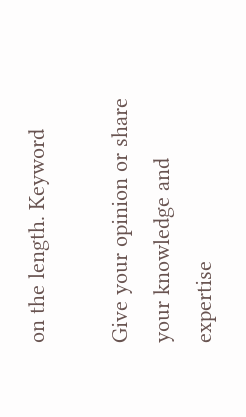on the length. Keyword

Give your opinion or share your knowledge and expertise